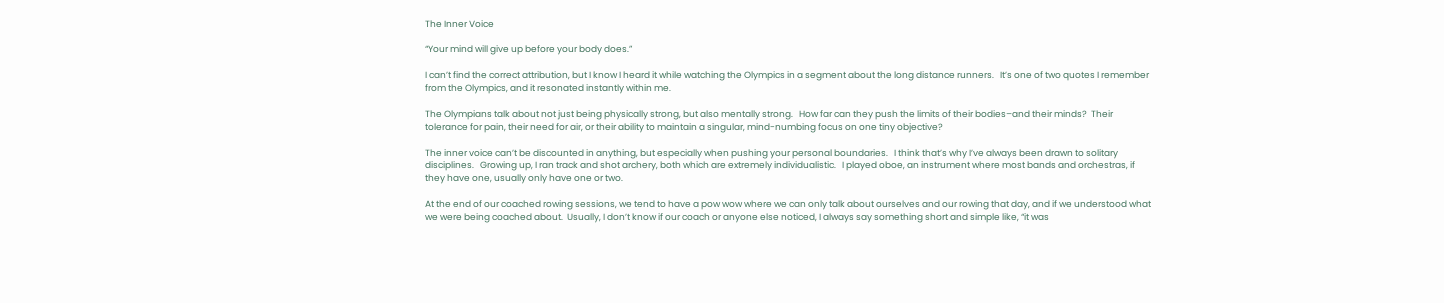The Inner Voice

“Your mind will give up before your body does.”

I can’t find the correct attribution, but I know I heard it while watching the Olympics in a segment about the long distance runners.   It’s one of two quotes I remember from the Olympics, and it resonated instantly within me.

The Olympians talk about not just being physically strong, but also mentally strong.   How far can they push the limits of their bodies–and their minds?  Their tolerance for pain, their need for air, or their ability to maintain a singular, mind-numbing focus on one tiny objective?

The inner voice can’t be discounted in anything, but especially when pushing your personal boundaries.   I think that’s why I’ve always been drawn to solitary disciplines.   Growing up, I ran track and shot archery, both which are extremely individualistic.   I played oboe, an instrument where most bands and orchestras, if they have one, usually only have one or two.

At the end of our coached rowing sessions, we tend to have a pow wow where we can only talk about ourselves and our rowing that day, and if we understood what we were being coached about.  Usually, I don’t know if our coach or anyone else noticed, I always say something short and simple like, “it was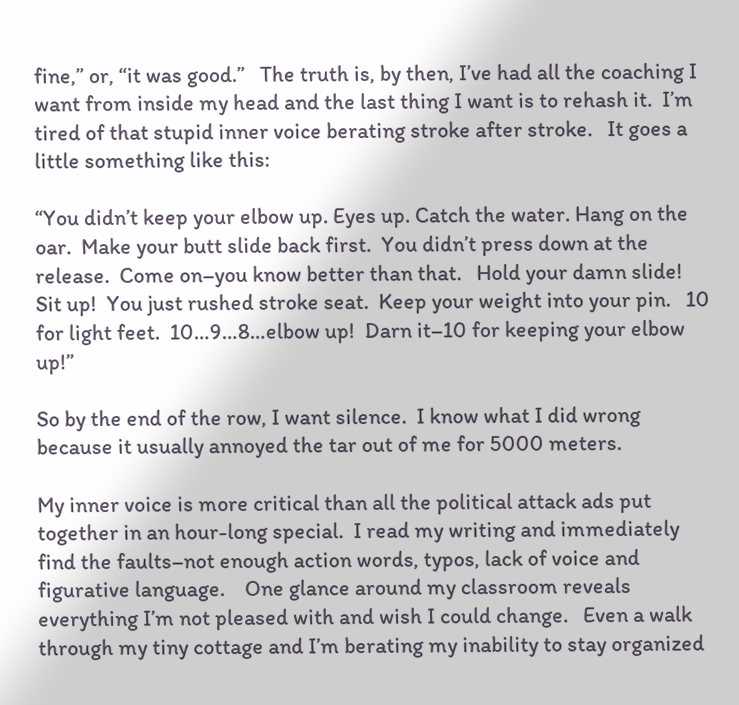fine,” or, “it was good.”   The truth is, by then, I’ve had all the coaching I want from inside my head and the last thing I want is to rehash it.  I’m tired of that stupid inner voice berating stroke after stroke.   It goes a little something like this:

“You didn’t keep your elbow up. Eyes up. Catch the water. Hang on the oar.  Make your butt slide back first.  You didn’t press down at the release.  Come on–you know better than that.   Hold your damn slide!  Sit up!  You just rushed stroke seat.  Keep your weight into your pin.   10 for light feet.  10…9…8…elbow up!  Darn it–10 for keeping your elbow up!”

So by the end of the row, I want silence.  I know what I did wrong because it usually annoyed the tar out of me for 5000 meters.

My inner voice is more critical than all the political attack ads put together in an hour-long special.  I read my writing and immediately find the faults–not enough action words, typos, lack of voice and figurative language.    One glance around my classroom reveals everything I’m not pleased with and wish I could change.   Even a walk through my tiny cottage and I’m berating my inability to stay organized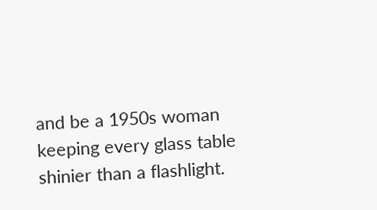and be a 1950s woman keeping every glass table shinier than a flashlight.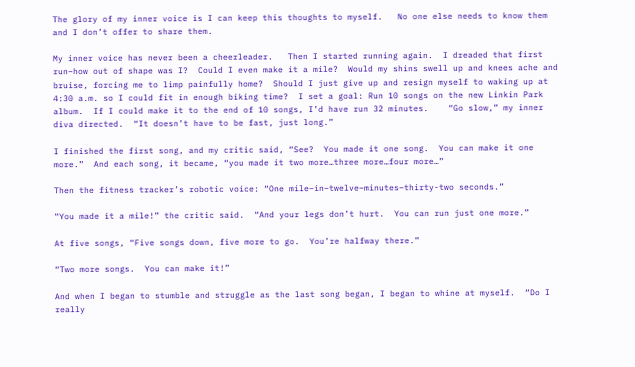The glory of my inner voice is I can keep this thoughts to myself.   No one else needs to know them and I don’t offer to share them.

My inner voice has never been a cheerleader.   Then I started running again.  I dreaded that first run–how out of shape was I?  Could I even make it a mile?  Would my shins swell up and knees ache and bruise, forcing me to limp painfully home?  Should I just give up and resign myself to waking up at 4:30 a.m. so I could fit in enough biking time?  I set a goal: Run 10 songs on the new Linkin Park album.  If I could make it to the end of 10 songs, I’d have run 32 minutes.    “Go slow,” my inner diva directed.  “It doesn’t have to be fast, just long.”

I finished the first song, and my critic said, “See?  You made it one song.  You can make it one more.”  And each song, it became, “you made it two more…three more…four more…”

Then the fitness tracker’s robotic voice: “One mile–in–twelve–minutes–thirty-two seconds.”

“You made it a mile!” the critic said.  “And your legs don’t hurt.  You can run just one more.”

At five songs, “Five songs down, five more to go.  You’re halfway there.”

“Two more songs.  You can make it!”

And when I began to stumble and struggle as the last song began, I began to whine at myself.  “Do I really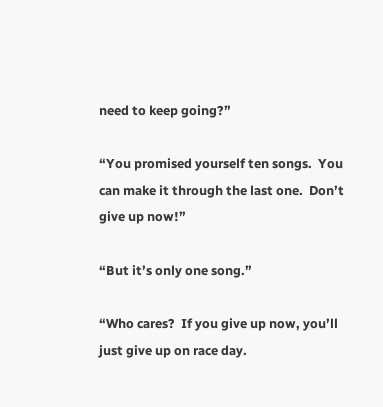need to keep going?”

“You promised yourself ten songs.  You can make it through the last one.  Don’t give up now!”

“But it’s only one song.”

“Who cares?  If you give up now, you’ll just give up on race day.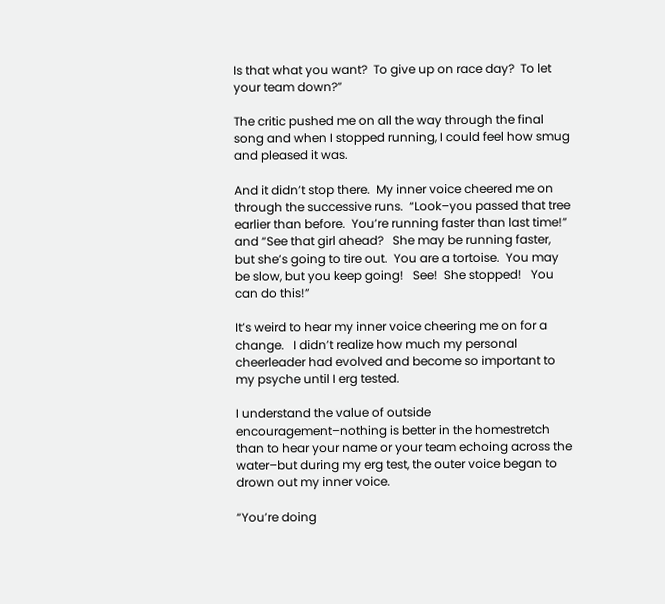Is that what you want?  To give up on race day?  To let your team down?”

The critic pushed me on all the way through the final song and when I stopped running, I could feel how smug and pleased it was.

And it didn’t stop there.  My inner voice cheered me on through the successive runs.  “Look–you passed that tree earlier than before.  You’re running faster than last time!” and “See that girl ahead?   She may be running faster, but she’s going to tire out.  You are a tortoise.  You may be slow, but you keep going!   See!  She stopped!   You can do this!”

It’s weird to hear my inner voice cheering me on for a change.   I didn’t realize how much my personal cheerleader had evolved and become so important to my psyche until I erg tested.

I understand the value of outside encouragement–nothing is better in the homestretch than to hear your name or your team echoing across the water–but during my erg test, the outer voice began to drown out my inner voice.

“You’re doing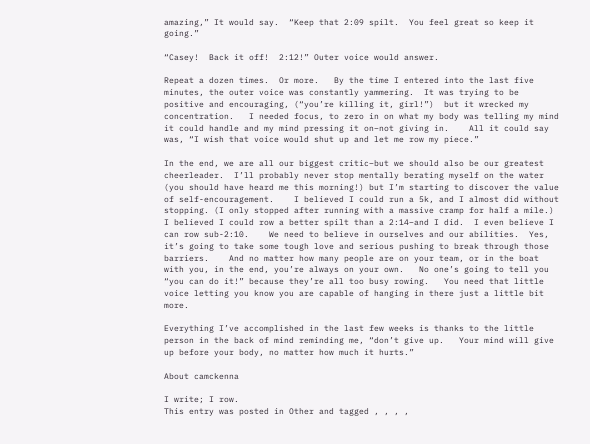amazing,” It would say.  “Keep that 2:09 spilt.  You feel great so keep it going.”

“Casey!  Back it off!  2:12!” Outer voice would answer.

Repeat a dozen times.  Or more.   By the time I entered into the last five minutes, the outer voice was constantly yammering.  It was trying to be positive and encouraging, (“you’re killing it, girl!”)  but it wrecked my concentration.   I needed focus, to zero in on what my body was telling my mind it could handle and my mind pressing it on–not giving in.    All it could say was, “I wish that voice would shut up and let me row my piece.”

In the end, we are all our biggest critic–but we should also be our greatest cheerleader.  I’ll probably never stop mentally berating myself on the water (you should have heard me this morning!) but I’m starting to discover the value of self-encouragement.    I believed I could run a 5k, and I almost did without stopping. (I only stopped after running with a massive cramp for half a mile.)  I believed I could row a better spilt than a 2:14–and I did.  I even believe I can row sub-2:10.    We need to believe in ourselves and our abilities.  Yes, it’s going to take some tough love and serious pushing to break through those barriers.    And no matter how many people are on your team, or in the boat with you, in the end, you’re always on your own.   No one’s going to tell you “you can do it!” because they’re all too busy rowing.   You need that little voice letting you know you are capable of hanging in there just a little bit more.

Everything I’ve accomplished in the last few weeks is thanks to the little person in the back of mind reminding me, “don’t give up.   Your mind will give up before your body, no matter how much it hurts.”

About camckenna

I write; I row.
This entry was posted in Other and tagged , , , ,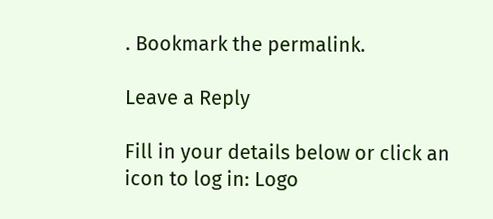. Bookmark the permalink.

Leave a Reply

Fill in your details below or click an icon to log in: Logo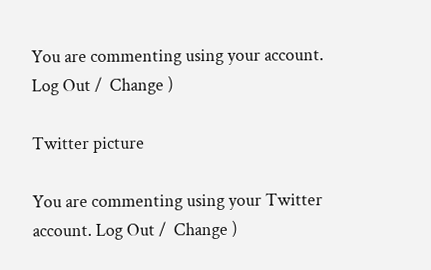You are commenting using your account. Log Out /  Change )

Twitter picture

You are commenting using your Twitter account. Log Out /  Change )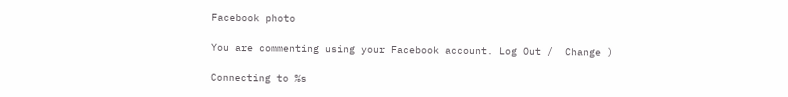Facebook photo

You are commenting using your Facebook account. Log Out /  Change )

Connecting to %s